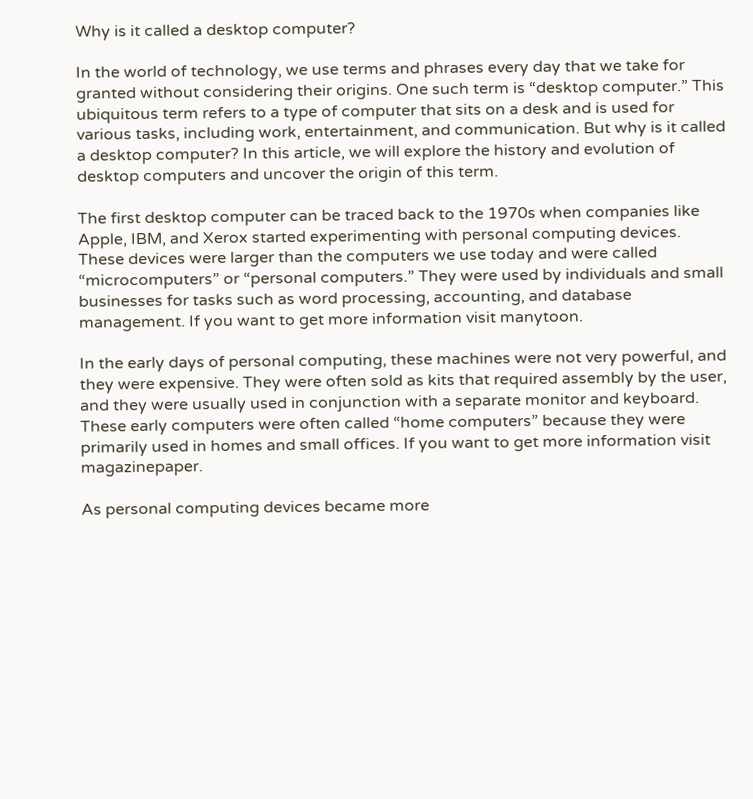Why is it called a desktop computer?

In the world of technology, we use terms and phrases every day that we take for granted without considering their origins. One such term is “desktop computer.” This ubiquitous term refers to a type of computer that sits on a desk and is used for various tasks, including work, entertainment, and communication. But why is it called a desktop computer? In this article, we will explore the history and evolution of desktop computers and uncover the origin of this term.

The first desktop computer can be traced back to the 1970s when companies like Apple, IBM, and Xerox started experimenting with personal computing devices. These devices were larger than the computers we use today and were called “microcomputers” or “personal computers.” They were used by individuals and small businesses for tasks such as word processing, accounting, and database management. If you want to get more information visit manytoon.

In the early days of personal computing, these machines were not very powerful, and they were expensive. They were often sold as kits that required assembly by the user, and they were usually used in conjunction with a separate monitor and keyboard. These early computers were often called “home computers” because they were primarily used in homes and small offices. If you want to get more information visit magazinepaper.

As personal computing devices became more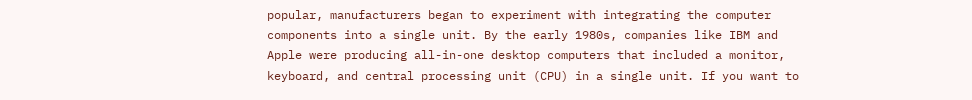popular, manufacturers began to experiment with integrating the computer components into a single unit. By the early 1980s, companies like IBM and Apple were producing all-in-one desktop computers that included a monitor, keyboard, and central processing unit (CPU) in a single unit. If you want to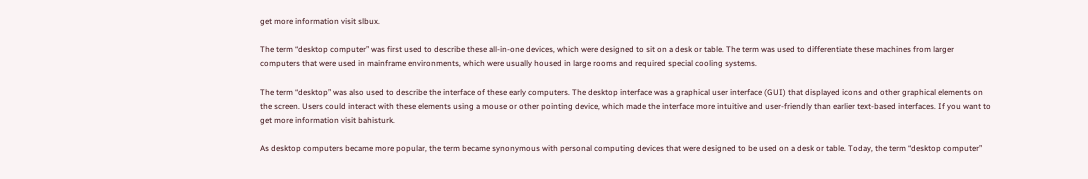get more information visit slbux.

The term “desktop computer” was first used to describe these all-in-one devices, which were designed to sit on a desk or table. The term was used to differentiate these machines from larger computers that were used in mainframe environments, which were usually housed in large rooms and required special cooling systems.

The term “desktop” was also used to describe the interface of these early computers. The desktop interface was a graphical user interface (GUI) that displayed icons and other graphical elements on the screen. Users could interact with these elements using a mouse or other pointing device, which made the interface more intuitive and user-friendly than earlier text-based interfaces. If you want to get more information visit bahisturk.

As desktop computers became more popular, the term became synonymous with personal computing devices that were designed to be used on a desk or table. Today, the term “desktop computer”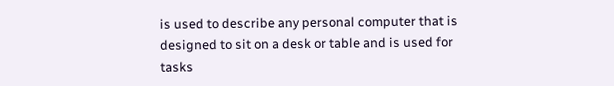is used to describe any personal computer that is designed to sit on a desk or table and is used for tasks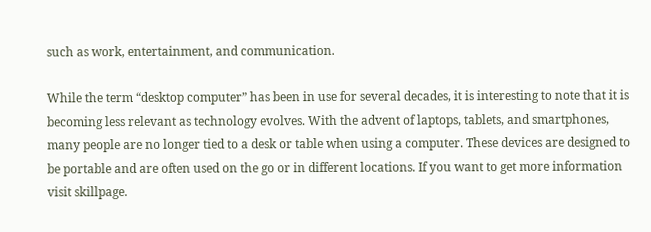such as work, entertainment, and communication.

While the term “desktop computer” has been in use for several decades, it is interesting to note that it is becoming less relevant as technology evolves. With the advent of laptops, tablets, and smartphones, many people are no longer tied to a desk or table when using a computer. These devices are designed to be portable and are often used on the go or in different locations. If you want to get more information visit skillpage.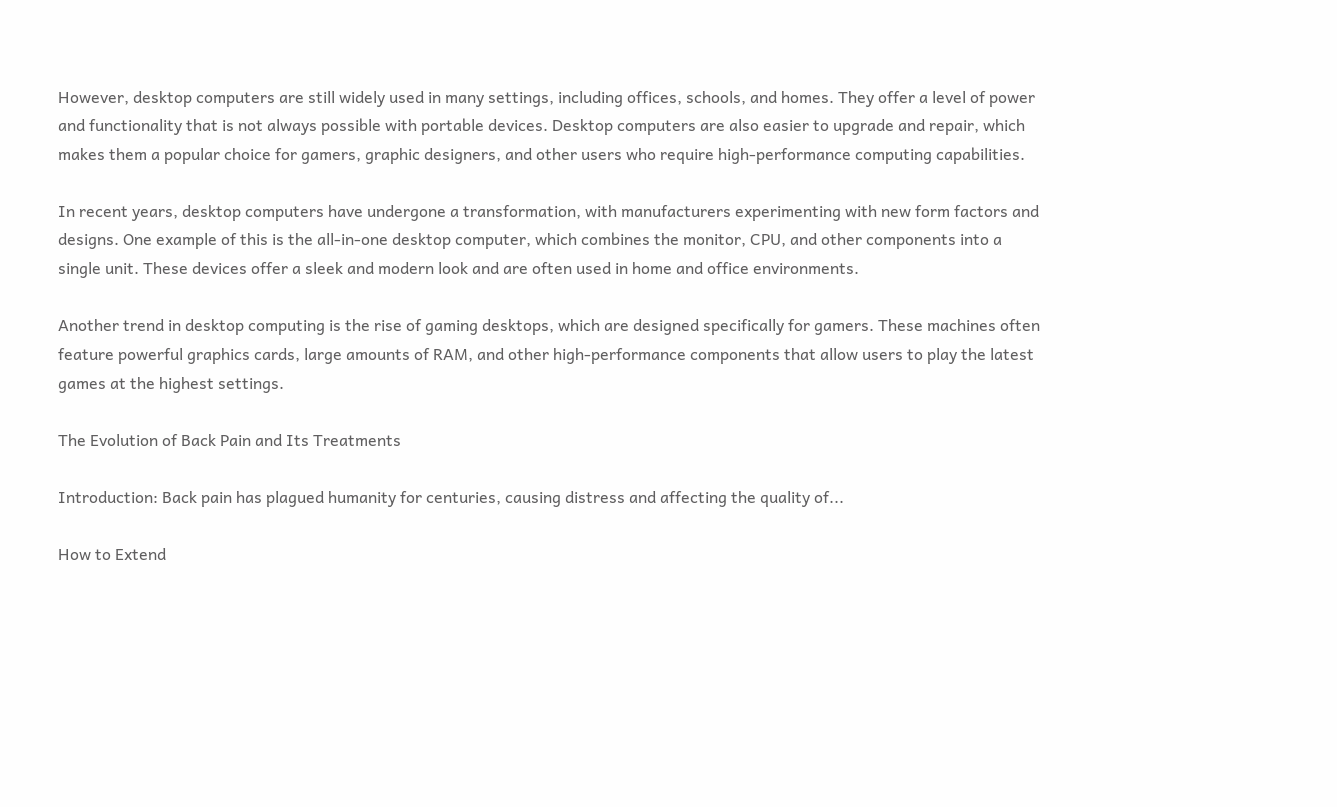However, desktop computers are still widely used in many settings, including offices, schools, and homes. They offer a level of power and functionality that is not always possible with portable devices. Desktop computers are also easier to upgrade and repair, which makes them a popular choice for gamers, graphic designers, and other users who require high-performance computing capabilities.

In recent years, desktop computers have undergone a transformation, with manufacturers experimenting with new form factors and designs. One example of this is the all-in-one desktop computer, which combines the monitor, CPU, and other components into a single unit. These devices offer a sleek and modern look and are often used in home and office environments.

Another trend in desktop computing is the rise of gaming desktops, which are designed specifically for gamers. These machines often feature powerful graphics cards, large amounts of RAM, and other high-performance components that allow users to play the latest games at the highest settings.

The Evolution of Back Pain and Its Treatments

Introduction: Back pain has plagued humanity for centuries, causing distress and affecting the quality of...

How to Extend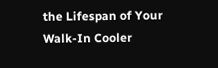the Lifespan of Your Walk-In Cooler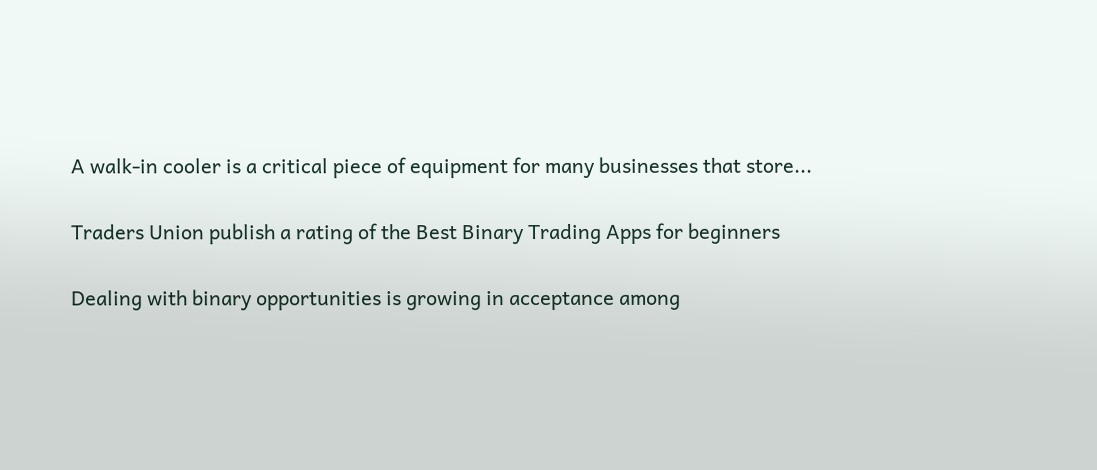A walk-in cooler is a critical piece of equipment for many businesses that store...

Traders Union publish a rating of the Best Binary Trading Apps for beginners

Dealing with binary opportunities is growing in acceptance among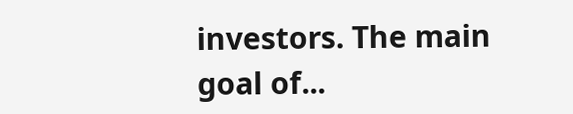investors. The main goal of...